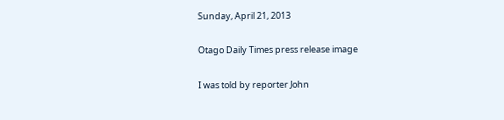Sunday, April 21, 2013

Otago Daily Times press release image

I was told by reporter John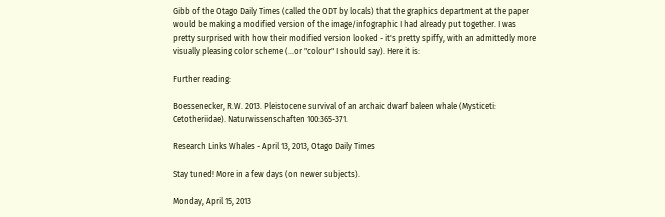Gibb of the Otago Daily Times (called the ODT by locals) that the graphics department at the paper would be making a modified version of the image/infographic I had already put together. I was pretty surprised with how their modified version looked - it's pretty spiffy, with an admittedly more visually pleasing color scheme (...or "colour" I should say). Here it is:

Further reading:

Boessenecker, R.W. 2013. Pleistocene survival of an archaic dwarf baleen whale (Mysticeti: Cetotheriidae). Naturwissenschaften 100:365-371.

Research Links Whales - April 13, 2013, Otago Daily Times

Stay tuned! More in a few days (on newer subjects).

Monday, April 15, 2013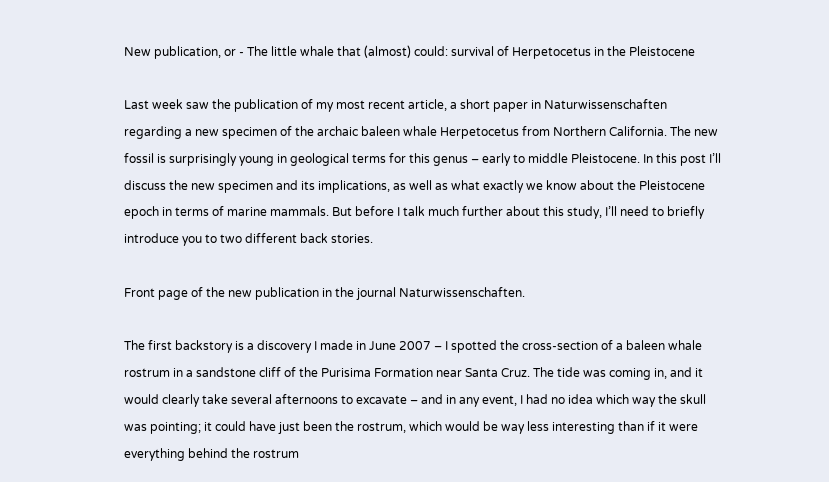New publication, or - The little whale that (almost) could: survival of Herpetocetus in the Pleistocene

Last week saw the publication of my most recent article, a short paper in Naturwissenschaften regarding a new specimen of the archaic baleen whale Herpetocetus from Northern California. The new fossil is surprisingly young in geological terms for this genus – early to middle Pleistocene. In this post I’ll discuss the new specimen and its implications, as well as what exactly we know about the Pleistocene epoch in terms of marine mammals. But before I talk much further about this study, I’ll need to briefly introduce you to two different back stories.

Front page of the new publication in the journal Naturwissenschaften.

The first backstory is a discovery I made in June 2007 – I spotted the cross-section of a baleen whale rostrum in a sandstone cliff of the Purisima Formation near Santa Cruz. The tide was coming in, and it would clearly take several afternoons to excavate – and in any event, I had no idea which way the skull was pointing; it could have just been the rostrum, which would be way less interesting than if it were everything behind the rostrum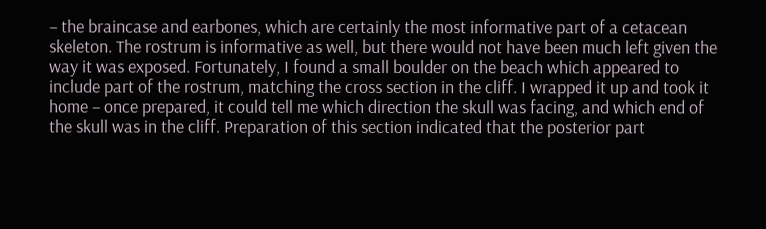– the braincase and earbones, which are certainly the most informative part of a cetacean skeleton. The rostrum is informative as well, but there would not have been much left given the way it was exposed. Fortunately, I found a small boulder on the beach which appeared to include part of the rostrum, matching the cross section in the cliff. I wrapped it up and took it home – once prepared, it could tell me which direction the skull was facing, and which end of the skull was in the cliff. Preparation of this section indicated that the posterior part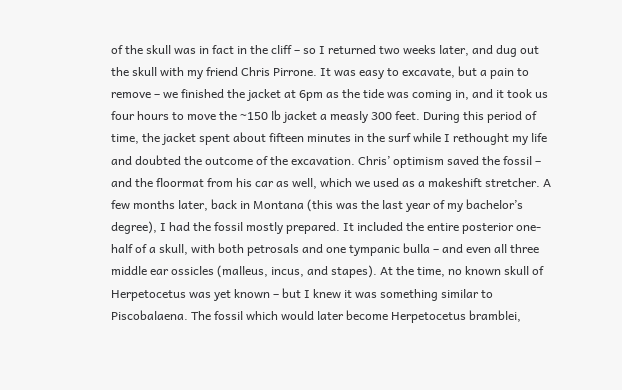of the skull was in fact in the cliff – so I returned two weeks later, and dug out the skull with my friend Chris Pirrone. It was easy to excavate, but a pain to remove – we finished the jacket at 6pm as the tide was coming in, and it took us four hours to move the ~150 lb jacket a measly 300 feet. During this period of time, the jacket spent about fifteen minutes in the surf while I rethought my life and doubted the outcome of the excavation. Chris’ optimism saved the fossil – and the floormat from his car as well, which we used as a makeshift stretcher. A few months later, back in Montana (this was the last year of my bachelor’s degree), I had the fossil mostly prepared. It included the entire posterior one-half of a skull, with both petrosals and one tympanic bulla – and even all three middle ear ossicles (malleus, incus, and stapes). At the time, no known skull of Herpetocetus was yet known – but I knew it was something similar to Piscobalaena. The fossil which would later become Herpetocetus bramblei,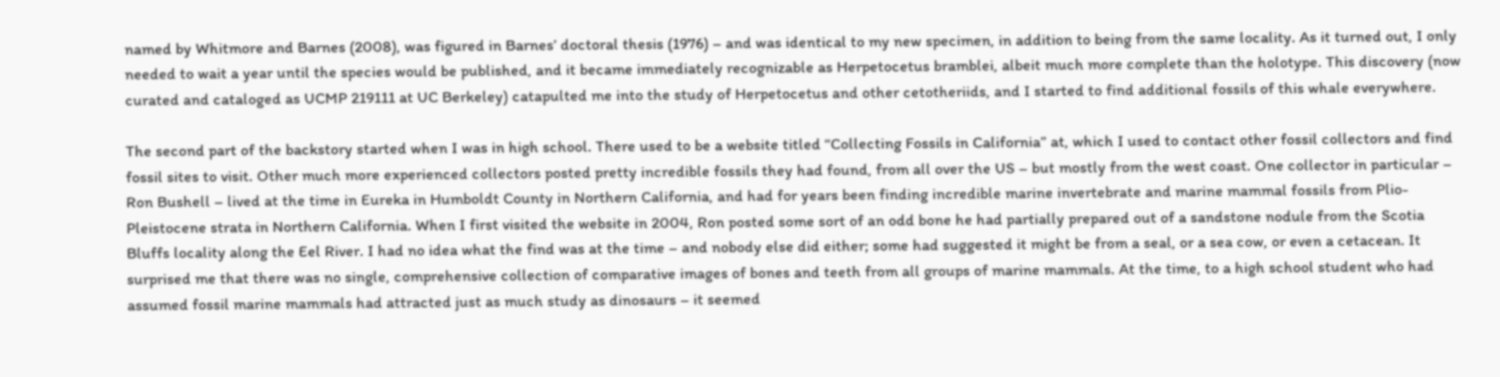named by Whitmore and Barnes (2008), was figured in Barnes’ doctoral thesis (1976) – and was identical to my new specimen, in addition to being from the same locality. As it turned out, I only needed to wait a year until the species would be published, and it became immediately recognizable as Herpetocetus bramblei, albeit much more complete than the holotype. This discovery (now curated and cataloged as UCMP 219111 at UC Berkeley) catapulted me into the study of Herpetocetus and other cetotheriids, and I started to find additional fossils of this whale everywhere.

The second part of the backstory started when I was in high school. There used to be a website titled “Collecting Fossils in California” at, which I used to contact other fossil collectors and find fossil sites to visit. Other much more experienced collectors posted pretty incredible fossils they had found, from all over the US – but mostly from the west coast. One collector in particular – Ron Bushell – lived at the time in Eureka in Humboldt County in Northern California, and had for years been finding incredible marine invertebrate and marine mammal fossils from Plio-Pleistocene strata in Northern California. When I first visited the website in 2004, Ron posted some sort of an odd bone he had partially prepared out of a sandstone nodule from the Scotia Bluffs locality along the Eel River. I had no idea what the find was at the time – and nobody else did either; some had suggested it might be from a seal, or a sea cow, or even a cetacean. It surprised me that there was no single, comprehensive collection of comparative images of bones and teeth from all groups of marine mammals. At the time, to a high school student who had assumed fossil marine mammals had attracted just as much study as dinosaurs – it seemed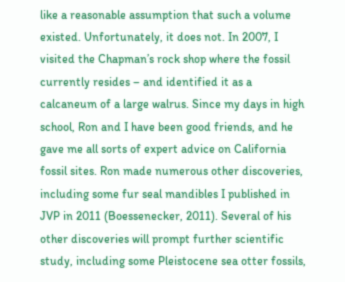like a reasonable assumption that such a volume existed. Unfortunately, it does not. In 2007, I visited the Chapman’s rock shop where the fossil currently resides – and identified it as a calcaneum of a large walrus. Since my days in high school, Ron and I have been good friends, and he gave me all sorts of expert advice on California fossil sites. Ron made numerous other discoveries, including some fur seal mandibles I published in JVP in 2011 (Boessenecker, 2011). Several of his other discoveries will prompt further scientific study, including some Pleistocene sea otter fossils,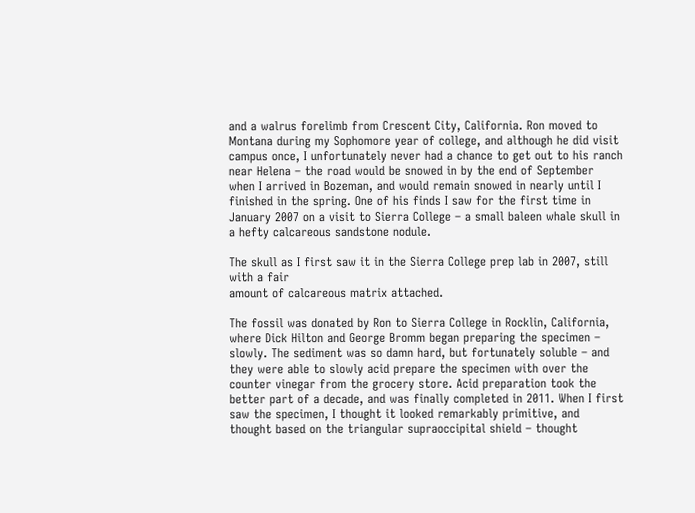and a walrus forelimb from Crescent City, California. Ron moved to Montana during my Sophomore year of college, and although he did visit campus once, I unfortunately never had a chance to get out to his ranch near Helena – the road would be snowed in by the end of September when I arrived in Bozeman, and would remain snowed in nearly until I finished in the spring. One of his finds I saw for the first time in January 2007 on a visit to Sierra College – a small baleen whale skull in a hefty calcareous sandstone nodule.

The skull as I first saw it in the Sierra College prep lab in 2007, still with a fair
amount of calcareous matrix attached.

The fossil was donated by Ron to Sierra College in Rocklin, California, where Dick Hilton and George Bromm began preparing the specimen – slowly. The sediment was so damn hard, but fortunately soluble – and they were able to slowly acid prepare the specimen with over the counter vinegar from the grocery store. Acid preparation took the better part of a decade, and was finally completed in 2011. When I first saw the specimen, I thought it looked remarkably primitive, and thought based on the triangular supraoccipital shield – thought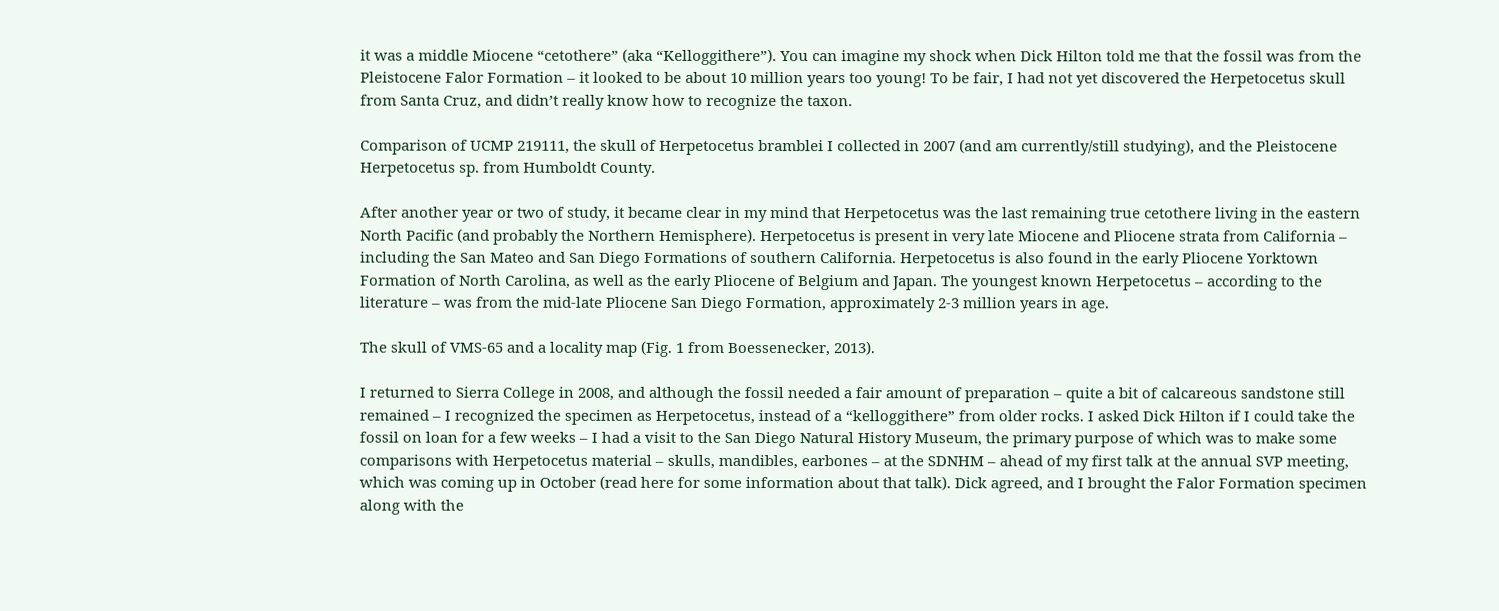it was a middle Miocene “cetothere” (aka “Kelloggithere”). You can imagine my shock when Dick Hilton told me that the fossil was from the Pleistocene Falor Formation – it looked to be about 10 million years too young! To be fair, I had not yet discovered the Herpetocetus skull from Santa Cruz, and didn’t really know how to recognize the taxon.

Comparison of UCMP 219111, the skull of Herpetocetus bramblei I collected in 2007 (and am currently/still studying), and the Pleistocene Herpetocetus sp. from Humboldt County.

After another year or two of study, it became clear in my mind that Herpetocetus was the last remaining true cetothere living in the eastern North Pacific (and probably the Northern Hemisphere). Herpetocetus is present in very late Miocene and Pliocene strata from California – including the San Mateo and San Diego Formations of southern California. Herpetocetus is also found in the early Pliocene Yorktown Formation of North Carolina, as well as the early Pliocene of Belgium and Japan. The youngest known Herpetocetus – according to the literature – was from the mid-late Pliocene San Diego Formation, approximately 2-3 million years in age.

The skull of VMS-65 and a locality map (Fig. 1 from Boessenecker, 2013).

I returned to Sierra College in 2008, and although the fossil needed a fair amount of preparation – quite a bit of calcareous sandstone still remained – I recognized the specimen as Herpetocetus, instead of a “kelloggithere” from older rocks. I asked Dick Hilton if I could take the fossil on loan for a few weeks – I had a visit to the San Diego Natural History Museum, the primary purpose of which was to make some comparisons with Herpetocetus material – skulls, mandibles, earbones – at the SDNHM – ahead of my first talk at the annual SVP meeting, which was coming up in October (read here for some information about that talk). Dick agreed, and I brought the Falor Formation specimen along with the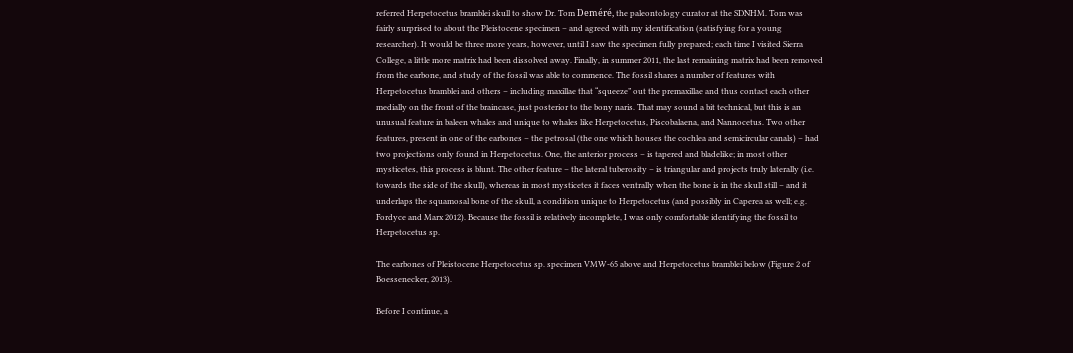referred Herpetocetus bramblei skull to show Dr. Tom Deméré, the paleontology curator at the SDNHM. Tom was fairly surprised to about the Pleistocene specimen – and agreed with my identification (satisfying for a young researcher). It would be three more years, however, until I saw the specimen fully prepared; each time I visited Sierra College, a little more matrix had been dissolved away. Finally, in summer 2011, the last remaining matrix had been removed from the earbone, and study of the fossil was able to commence. The fossil shares a number of features with Herpetocetus bramblei and others – including maxillae that “squeeze” out the premaxillae and thus contact each other medially on the front of the braincase, just posterior to the bony naris. That may sound a bit technical, but this is an unusual feature in baleen whales and unique to whales like Herpetocetus, Piscobalaena, and Nannocetus. Two other features, present in one of the earbones – the petrosal (the one which houses the cochlea and semicircular canals) – had two projections only found in Herpetocetus. One, the anterior process – is tapered and bladelike; in most other mysticetes, this process is blunt. The other feature – the lateral tuberosity – is triangular and projects truly laterally (i.e. towards the side of the skull), whereas in most mysticetes it faces ventrally when the bone is in the skull still – and it underlaps the squamosal bone of the skull, a condition unique to Herpetocetus (and possibly in Caperea as well; e.g. Fordyce and Marx 2012). Because the fossil is relatively incomplete, I was only comfortable identifying the fossil to Herpetocetus sp.

The earbones of Pleistocene Herpetocetus sp. specimen VMW-65 above and Herpetocetus bramblei below (Figure 2 of Boessenecker, 2013).

Before I continue, a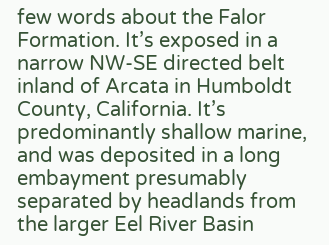few words about the Falor Formation. It’s exposed in a narrow NW-SE directed belt inland of Arcata in Humboldt County, California. It’s predominantly shallow marine, and was deposited in a long embayment presumably separated by headlands from the larger Eel River Basin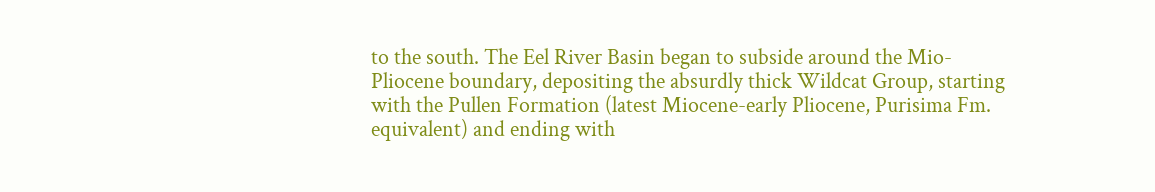to the south. The Eel River Basin began to subside around the Mio-Pliocene boundary, depositing the absurdly thick Wildcat Group, starting with the Pullen Formation (latest Miocene-early Pliocene, Purisima Fm. equivalent) and ending with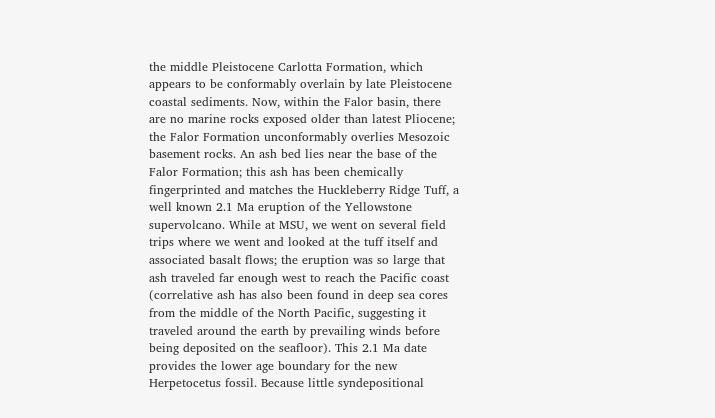the middle Pleistocene Carlotta Formation, which appears to be conformably overlain by late Pleistocene coastal sediments. Now, within the Falor basin, there are no marine rocks exposed older than latest Pliocene; the Falor Formation unconformably overlies Mesozoic basement rocks. An ash bed lies near the base of the Falor Formation; this ash has been chemically fingerprinted and matches the Huckleberry Ridge Tuff, a well known 2.1 Ma eruption of the Yellowstone supervolcano. While at MSU, we went on several field trips where we went and looked at the tuff itself and associated basalt flows; the eruption was so large that ash traveled far enough west to reach the Pacific coast (correlative ash has also been found in deep sea cores from the middle of the North Pacific, suggesting it traveled around the earth by prevailing winds before being deposited on the seafloor). This 2.1 Ma date provides the lower age boundary for the new Herpetocetus fossil. Because little syndepositional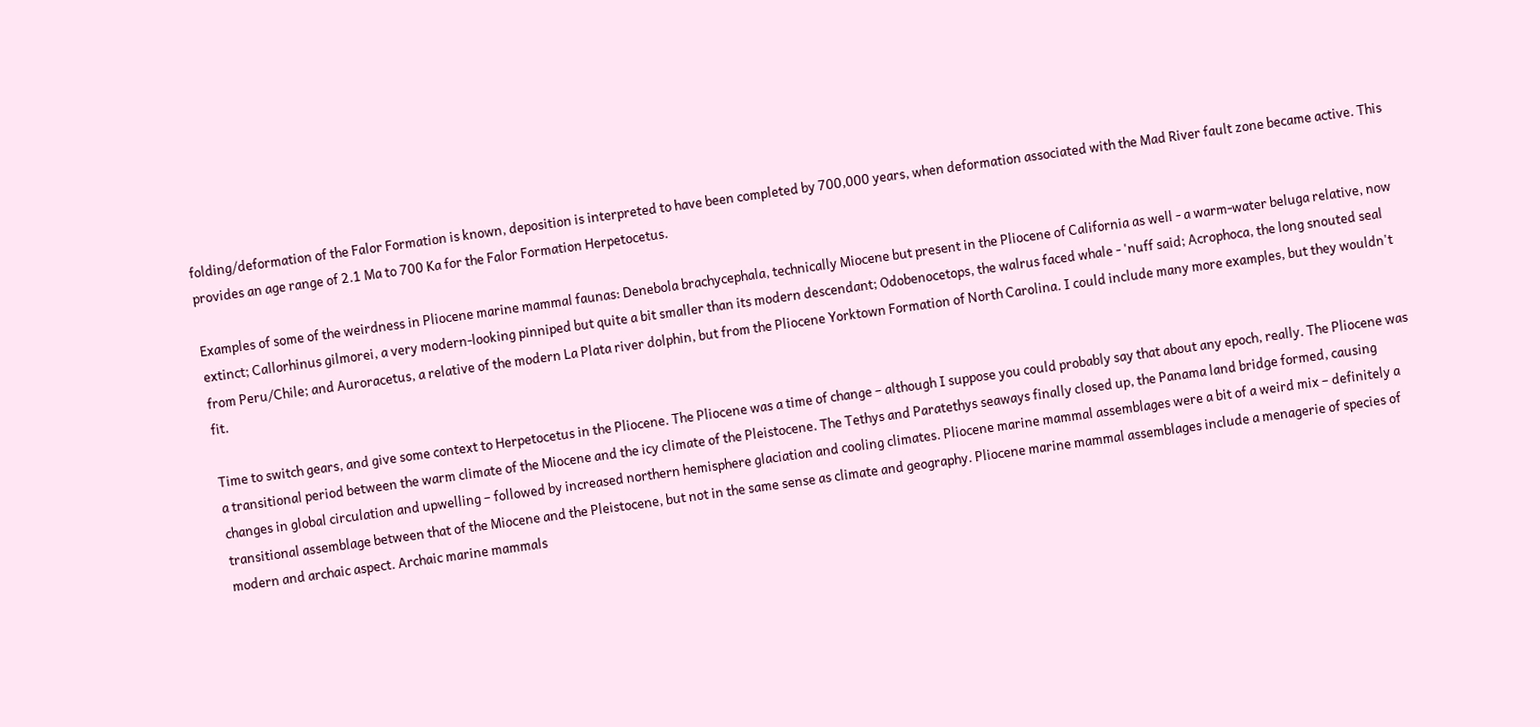folding/deformation of the Falor Formation is known, deposition is interpreted to have been completed by 700,000 years, when deformation associated with the Mad River fault zone became active. This provides an age range of 2.1 Ma to 700 Ka for the Falor Formation Herpetocetus.

Examples of some of the weirdness in Pliocene marine mammal faunas: Denebola brachycephala, technically Miocene but present in the Pliocene of California as well - a warm-water beluga relative, now extinct; Callorhinus gilmorei, a very modern-looking pinniped but quite a bit smaller than its modern descendant; Odobenocetops, the walrus faced whale - 'nuff said; Acrophoca, the long snouted seal from Peru/Chile; and Auroracetus, a relative of the modern La Plata river dolphin, but from the Pliocene Yorktown Formation of North Carolina. I could include many more examples, but they wouldn't fit.

Time to switch gears, and give some context to Herpetocetus in the Pliocene. The Pliocene was a time of change – although I suppose you could probably say that about any epoch, really. The Pliocene was a transitional period between the warm climate of the Miocene and the icy climate of the Pleistocene. The Tethys and Paratethys seaways finally closed up, the Panama land bridge formed, causing changes in global circulation and upwelling – followed by increased northern hemisphere glaciation and cooling climates. Pliocene marine mammal assemblages were a bit of a weird mix – definitely a transitional assemblage between that of the Miocene and the Pleistocene, but not in the same sense as climate and geography. Pliocene marine mammal assemblages include a menagerie of species of modern and archaic aspect. Archaic marine mammals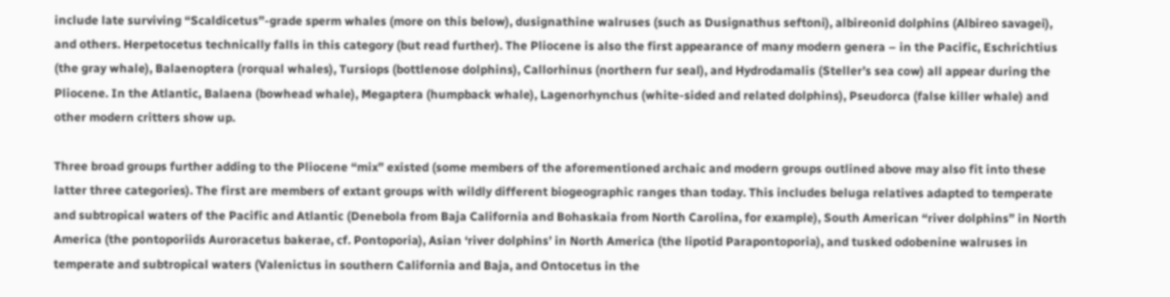include late surviving “Scaldicetus”-grade sperm whales (more on this below), dusignathine walruses (such as Dusignathus seftoni), albireonid dolphins (Albireo savagei), and others. Herpetocetus technically falls in this category (but read further). The Pliocene is also the first appearance of many modern genera – in the Pacific, Eschrichtius (the gray whale), Balaenoptera (rorqual whales), Tursiops (bottlenose dolphins), Callorhinus (northern fur seal), and Hydrodamalis (Steller’s sea cow) all appear during the Pliocene. In the Atlantic, Balaena (bowhead whale), Megaptera (humpback whale), Lagenorhynchus (white-sided and related dolphins), Pseudorca (false killer whale) and other modern critters show up.

Three broad groups further adding to the Pliocene “mix” existed (some members of the aforementioned archaic and modern groups outlined above may also fit into these latter three categories). The first are members of extant groups with wildly different biogeographic ranges than today. This includes beluga relatives adapted to temperate and subtropical waters of the Pacific and Atlantic (Denebola from Baja California and Bohaskaia from North Carolina, for example), South American “river dolphins” in North America (the pontoporiids Auroracetus bakerae, cf. Pontoporia), Asian ‘river dolphins’ in North America (the lipotid Parapontoporia), and tusked odobenine walruses in temperate and subtropical waters (Valenictus in southern California and Baja, and Ontocetus in the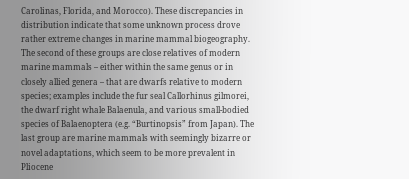Carolinas, Florida, and Morocco). These discrepancies in distribution indicate that some unknown process drove rather extreme changes in marine mammal biogeography. The second of these groups are close relatives of modern marine mammals – either within the same genus or in closely allied genera – that are dwarfs relative to modern species; examples include the fur seal Callorhinus gilmorei, the dwarf right whale Balaenula, and various small-bodied species of Balaenoptera (e.g. “Burtinopsis” from Japan). The last group are marine mammals with seemingly bizarre or novel adaptations, which seem to be more prevalent in Pliocene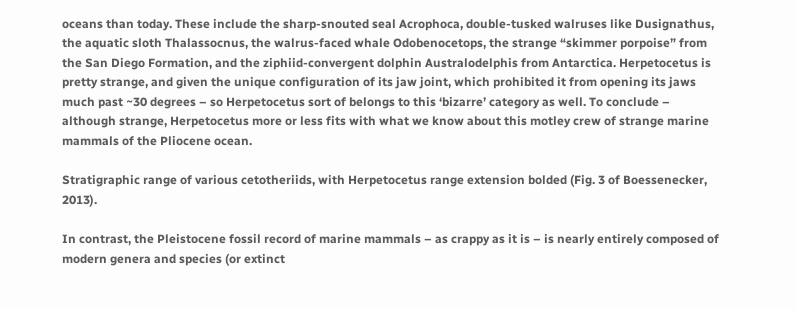oceans than today. These include the sharp-snouted seal Acrophoca, double-tusked walruses like Dusignathus, the aquatic sloth Thalassocnus, the walrus-faced whale Odobenocetops, the strange “skimmer porpoise” from the San Diego Formation, and the ziphiid-convergent dolphin Australodelphis from Antarctica. Herpetocetus is pretty strange, and given the unique configuration of its jaw joint, which prohibited it from opening its jaws much past ~30 degrees – so Herpetocetus sort of belongs to this ‘bizarre’ category as well. To conclude – although strange, Herpetocetus more or less fits with what we know about this motley crew of strange marine mammals of the Pliocene ocean.

Stratigraphic range of various cetotheriids, with Herpetocetus range extension bolded (Fig. 3 of Boessenecker, 2013).

In contrast, the Pleistocene fossil record of marine mammals – as crappy as it is – is nearly entirely composed of modern genera and species (or extinct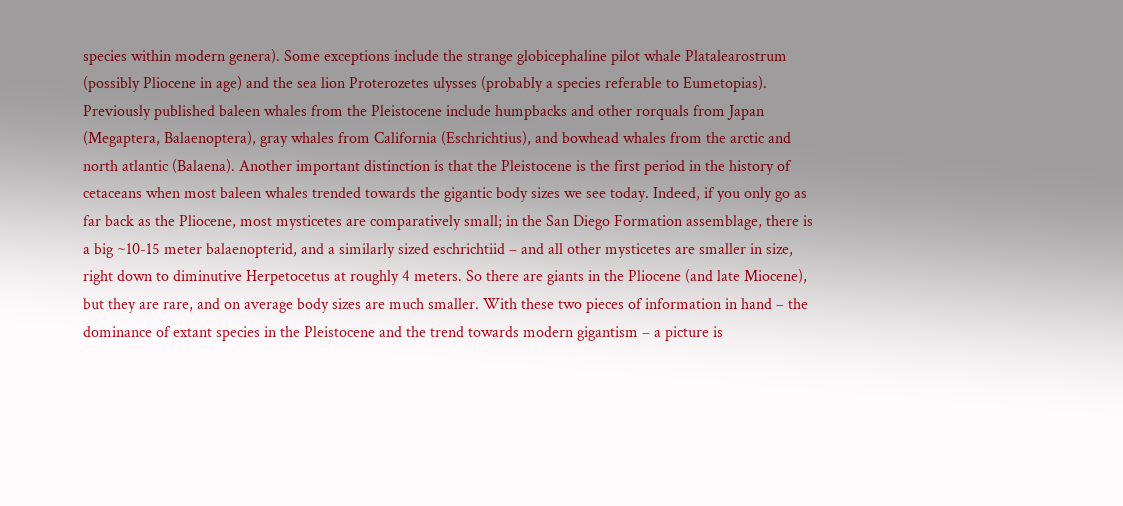species within modern genera). Some exceptions include the strange globicephaline pilot whale Platalearostrum (possibly Pliocene in age) and the sea lion Proterozetes ulysses (probably a species referable to Eumetopias). Previously published baleen whales from the Pleistocene include humpbacks and other rorquals from Japan (Megaptera, Balaenoptera), gray whales from California (Eschrichtius), and bowhead whales from the arctic and north atlantic (Balaena). Another important distinction is that the Pleistocene is the first period in the history of cetaceans when most baleen whales trended towards the gigantic body sizes we see today. Indeed, if you only go as far back as the Pliocene, most mysticetes are comparatively small; in the San Diego Formation assemblage, there is a big ~10-15 meter balaenopterid, and a similarly sized eschrichtiid – and all other mysticetes are smaller in size, right down to diminutive Herpetocetus at roughly 4 meters. So there are giants in the Pliocene (and late Miocene), but they are rare, and on average body sizes are much smaller. With these two pieces of information in hand – the dominance of extant species in the Pleistocene and the trend towards modern gigantism – a picture is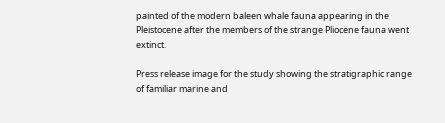painted of the modern baleen whale fauna appearing in the Pleistocene after the members of the strange Pliocene fauna went extinct.

Press release image for the study showing the stratigraphic range of familiar marine and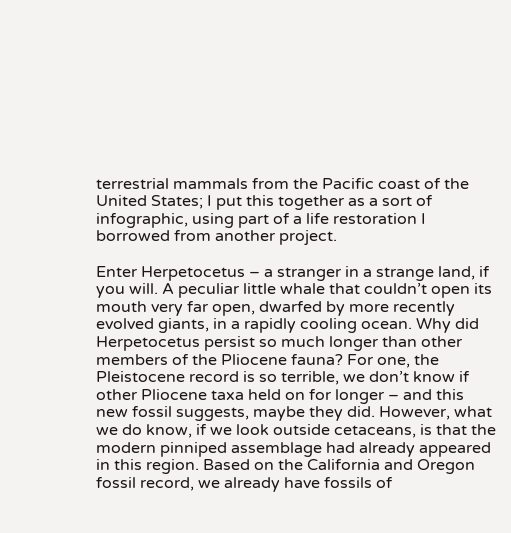terrestrial mammals from the Pacific coast of the United States; I put this together as a sort of infographic, using part of a life restoration I borrowed from another project.

Enter Herpetocetus – a stranger in a strange land, if you will. A peculiar little whale that couldn’t open its mouth very far open, dwarfed by more recently evolved giants, in a rapidly cooling ocean. Why did Herpetocetus persist so much longer than other members of the Pliocene fauna? For one, the Pleistocene record is so terrible, we don’t know if other Pliocene taxa held on for longer – and this new fossil suggests, maybe they did. However, what we do know, if we look outside cetaceans, is that the modern pinniped assemblage had already appeared in this region. Based on the California and Oregon fossil record, we already have fossils of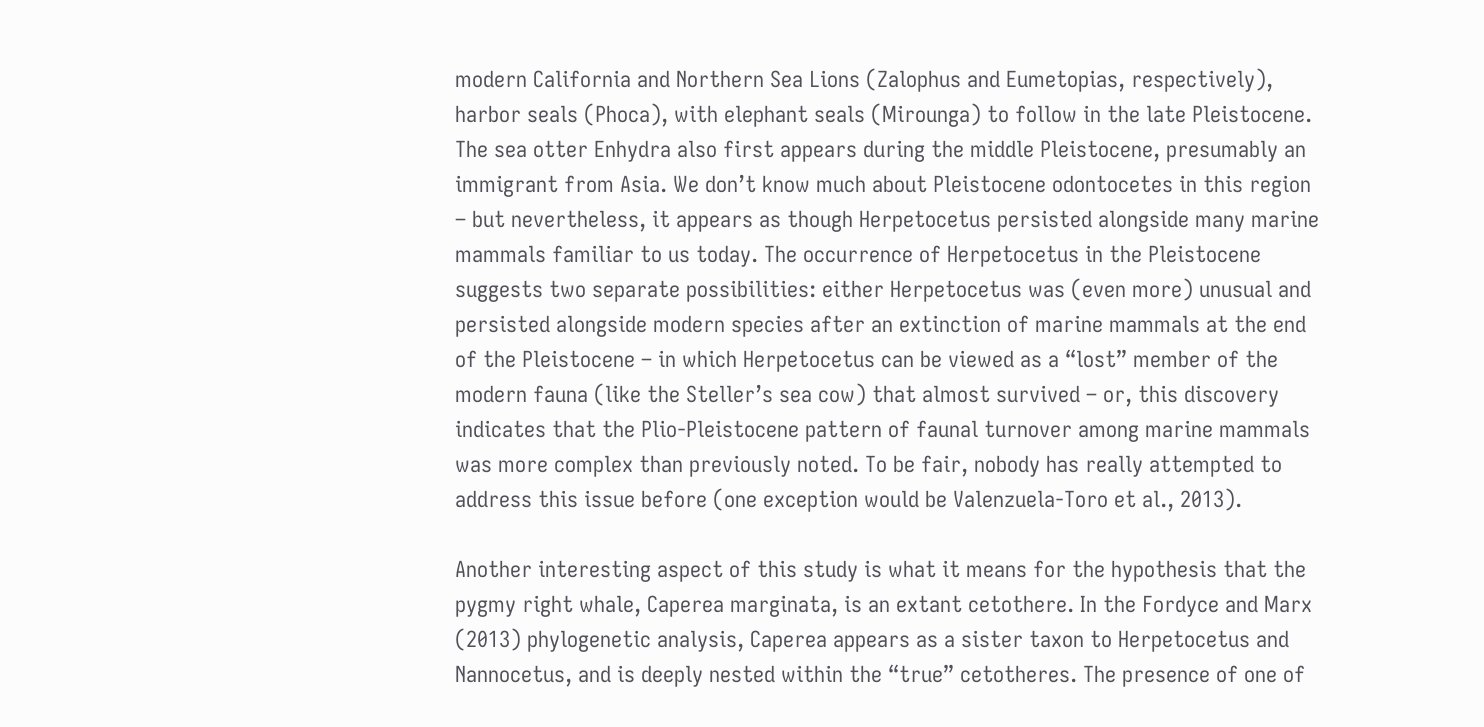modern California and Northern Sea Lions (Zalophus and Eumetopias, respectively), harbor seals (Phoca), with elephant seals (Mirounga) to follow in the late Pleistocene. The sea otter Enhydra also first appears during the middle Pleistocene, presumably an immigrant from Asia. We don’t know much about Pleistocene odontocetes in this region – but nevertheless, it appears as though Herpetocetus persisted alongside many marine mammals familiar to us today. The occurrence of Herpetocetus in the Pleistocene suggests two separate possibilities: either Herpetocetus was (even more) unusual and persisted alongside modern species after an extinction of marine mammals at the end of the Pleistocene – in which Herpetocetus can be viewed as a “lost” member of the modern fauna (like the Steller’s sea cow) that almost survived – or, this discovery indicates that the Plio-Pleistocene pattern of faunal turnover among marine mammals was more complex than previously noted. To be fair, nobody has really attempted to address this issue before (one exception would be Valenzuela-Toro et al., 2013).

Another interesting aspect of this study is what it means for the hypothesis that the pygmy right whale, Caperea marginata, is an extant cetothere. In the Fordyce and Marx (2013) phylogenetic analysis, Caperea appears as a sister taxon to Herpetocetus and Nannocetus, and is deeply nested within the “true” cetotheres. The presence of one of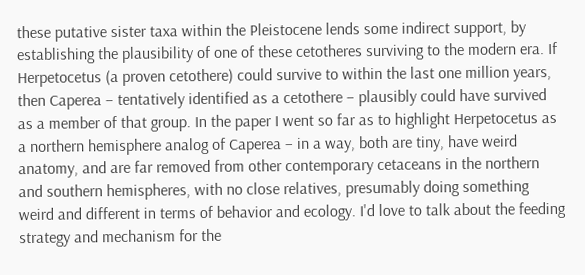these putative sister taxa within the Pleistocene lends some indirect support, by establishing the plausibility of one of these cetotheres surviving to the modern era. If Herpetocetus (a proven cetothere) could survive to within the last one million years, then Caperea – tentatively identified as a cetothere – plausibly could have survived as a member of that group. In the paper I went so far as to highlight Herpetocetus as a northern hemisphere analog of Caperea – in a way, both are tiny, have weird anatomy, and are far removed from other contemporary cetaceans in the northern and southern hemispheres, with no close relatives, presumably doing something weird and different in terms of behavior and ecology. I'd love to talk about the feeding strategy and mechanism for the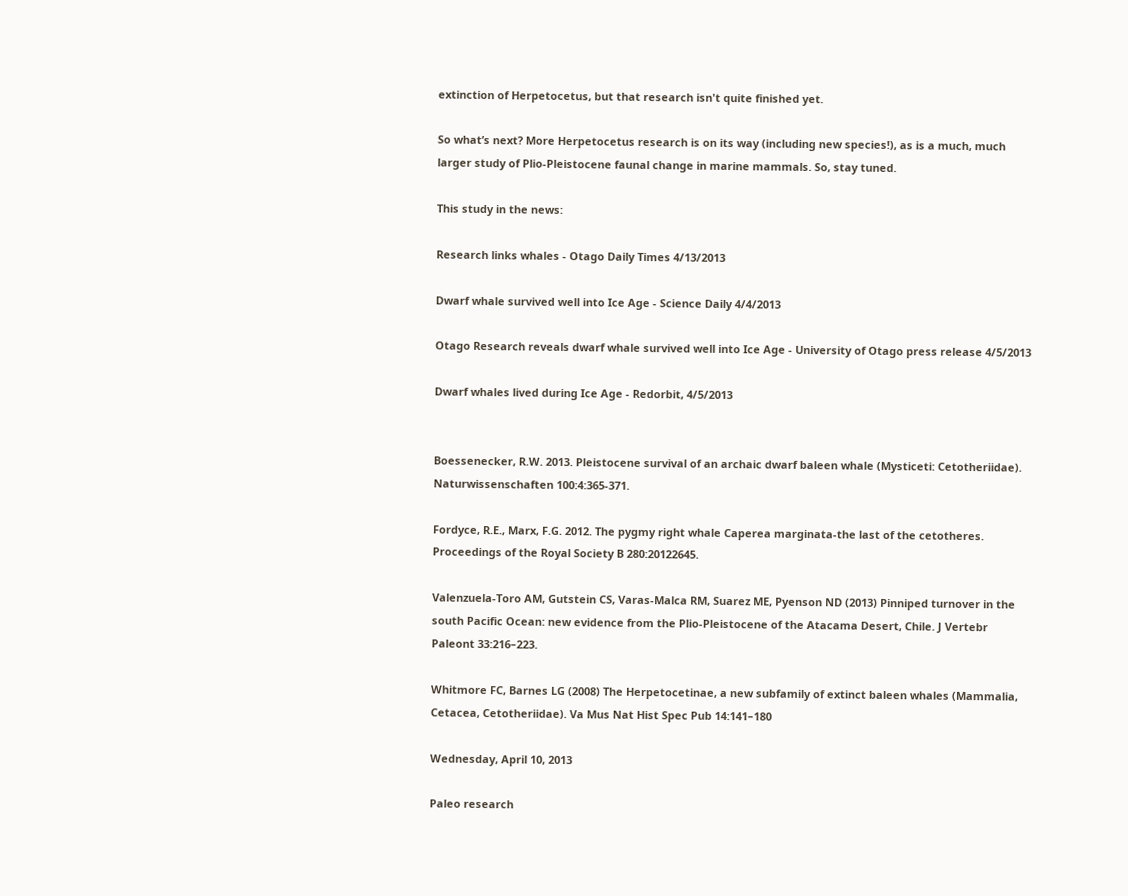extinction of Herpetocetus, but that research isn't quite finished yet.

So what’s next? More Herpetocetus research is on its way (including new species!), as is a much, much larger study of Plio-Pleistocene faunal change in marine mammals. So, stay tuned.

This study in the news:

Research links whales - Otago Daily Times 4/13/2013

Dwarf whale survived well into Ice Age - Science Daily 4/4/2013

Otago Research reveals dwarf whale survived well into Ice Age - University of Otago press release 4/5/2013

Dwarf whales lived during Ice Age - Redorbit, 4/5/2013


Boessenecker, R.W. 2013. Pleistocene survival of an archaic dwarf baleen whale (Mysticeti: Cetotheriidae). Naturwissenschaften 100:4:365-371.

Fordyce, R.E., Marx, F.G. 2012. The pygmy right whale Caperea marginata-the last of the cetotheres. Proceedings of the Royal Society B 280:20122645.

Valenzuela-Toro AM, Gutstein CS, Varas-Malca RM, Suarez ME, Pyenson ND (2013) Pinniped turnover in the south Pacific Ocean: new evidence from the Plio-Pleistocene of the Atacama Desert, Chile. J Vertebr Paleont 33:216–223.

Whitmore FC, Barnes LG (2008) The Herpetocetinae, a new subfamily of extinct baleen whales (Mammalia, Cetacea, Cetotheriidae). Va Mus Nat Hist Spec Pub 14:141–180

Wednesday, April 10, 2013

Paleo research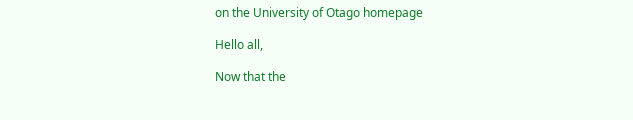on the University of Otago homepage

Hello all,

Now that the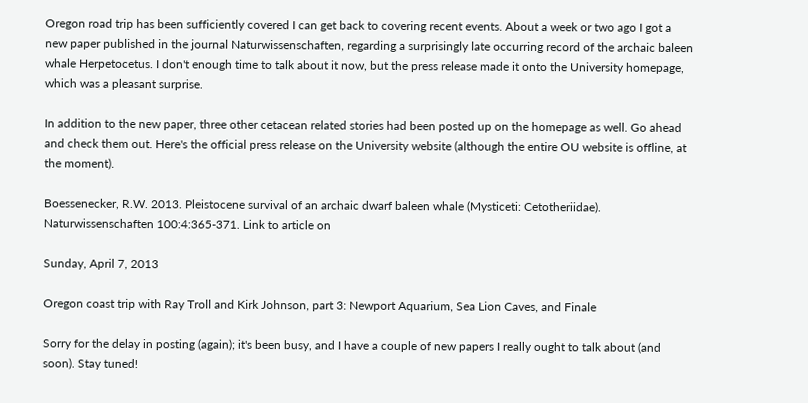Oregon road trip has been sufficiently covered I can get back to covering recent events. About a week or two ago I got a new paper published in the journal Naturwissenschaften, regarding a surprisingly late occurring record of the archaic baleen whale Herpetocetus. I don't enough time to talk about it now, but the press release made it onto the University homepage, which was a pleasant surprise.

In addition to the new paper, three other cetacean related stories had been posted up on the homepage as well. Go ahead and check them out. Here's the official press release on the University website (although the entire OU website is offline, at the moment).

Boessenecker, R.W. 2013. Pleistocene survival of an archaic dwarf baleen whale (Mysticeti: Cetotheriidae). Naturwissenschaften 100:4:365-371. Link to article on

Sunday, April 7, 2013

Oregon coast trip with Ray Troll and Kirk Johnson, part 3: Newport Aquarium, Sea Lion Caves, and Finale

Sorry for the delay in posting (again); it's been busy, and I have a couple of new papers I really ought to talk about (and soon). Stay tuned!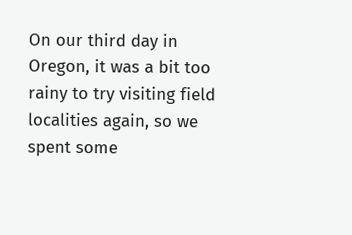On our third day in Oregon, it was a bit too rainy to try visiting field localities again, so we spent some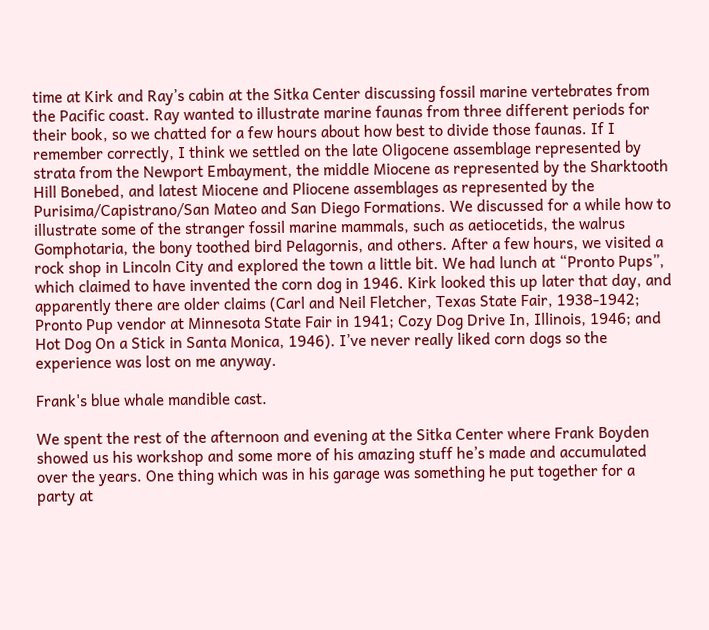time at Kirk and Ray’s cabin at the Sitka Center discussing fossil marine vertebrates from the Pacific coast. Ray wanted to illustrate marine faunas from three different periods for their book, so we chatted for a few hours about how best to divide those faunas. If I remember correctly, I think we settled on the late Oligocene assemblage represented by strata from the Newport Embayment, the middle Miocene as represented by the Sharktooth Hill Bonebed, and latest Miocene and Pliocene assemblages as represented by the Purisima/Capistrano/San Mateo and San Diego Formations. We discussed for a while how to illustrate some of the stranger fossil marine mammals, such as aetiocetids, the walrus Gomphotaria, the bony toothed bird Pelagornis, and others. After a few hours, we visited a rock shop in Lincoln City and explored the town a little bit. We had lunch at “Pronto Pups”, which claimed to have invented the corn dog in 1946. Kirk looked this up later that day, and apparently there are older claims (Carl and Neil Fletcher, Texas State Fair, 1938-1942; Pronto Pup vendor at Minnesota State Fair in 1941; Cozy Dog Drive In, Illinois, 1946; and Hot Dog On a Stick in Santa Monica, 1946). I’ve never really liked corn dogs so the experience was lost on me anyway.

Frank's blue whale mandible cast.

We spent the rest of the afternoon and evening at the Sitka Center where Frank Boyden showed us his workshop and some more of his amazing stuff he’s made and accumulated over the years. One thing which was in his garage was something he put together for a party at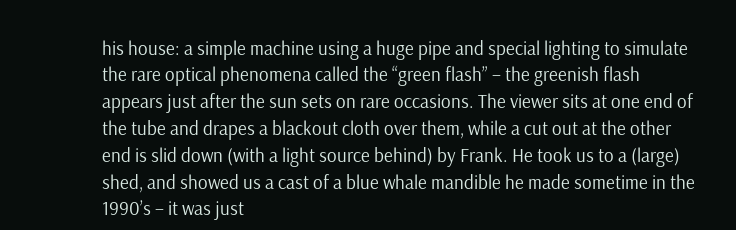his house: a simple machine using a huge pipe and special lighting to simulate the rare optical phenomena called the “green flash” – the greenish flash appears just after the sun sets on rare occasions. The viewer sits at one end of the tube and drapes a blackout cloth over them, while a cut out at the other end is slid down (with a light source behind) by Frank. He took us to a (large) shed, and showed us a cast of a blue whale mandible he made sometime in the 1990’s – it was just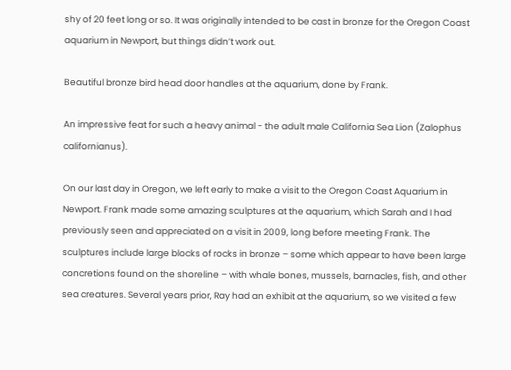shy of 20 feet long or so. It was originally intended to be cast in bronze for the Oregon Coast aquarium in Newport, but things didn’t work out.

Beautiful bronze bird head door handles at the aquarium, done by Frank.

An impressive feat for such a heavy animal - the adult male California Sea Lion (Zalophus californianus).

On our last day in Oregon, we left early to make a visit to the Oregon Coast Aquarium in Newport. Frank made some amazing sculptures at the aquarium, which Sarah and I had previously seen and appreciated on a visit in 2009, long before meeting Frank. The sculptures include large blocks of rocks in bronze – some which appear to have been large concretions found on the shoreline – with whale bones, mussels, barnacles, fish, and other sea creatures. Several years prior, Ray had an exhibit at the aquarium, so we visited a few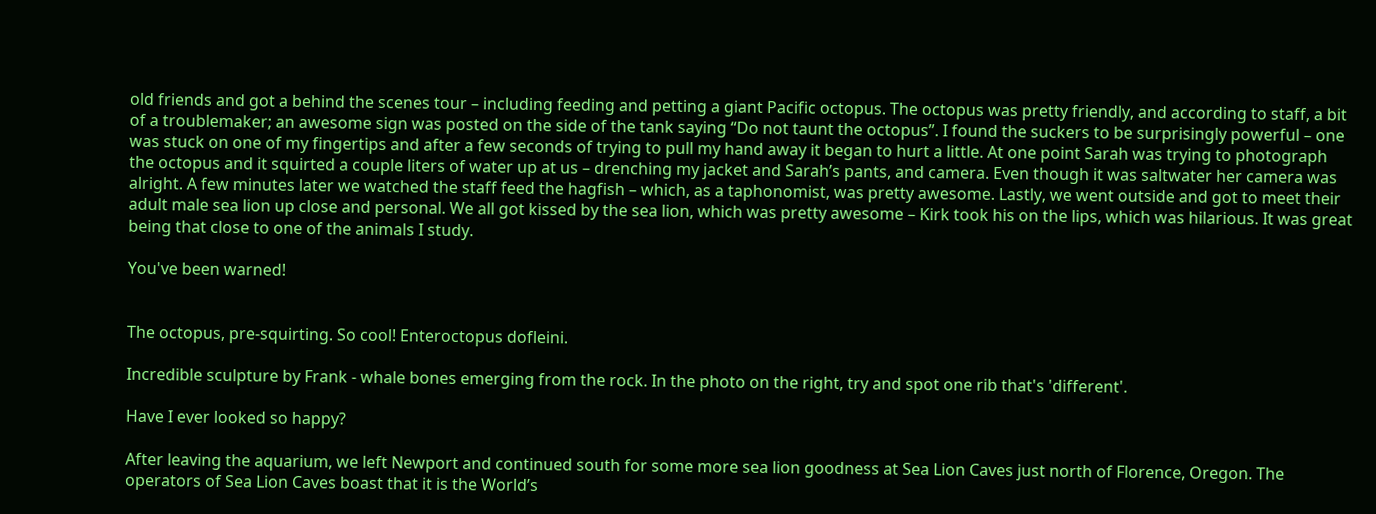old friends and got a behind the scenes tour – including feeding and petting a giant Pacific octopus. The octopus was pretty friendly, and according to staff, a bit of a troublemaker; an awesome sign was posted on the side of the tank saying “Do not taunt the octopus”. I found the suckers to be surprisingly powerful – one was stuck on one of my fingertips and after a few seconds of trying to pull my hand away it began to hurt a little. At one point Sarah was trying to photograph the octopus and it squirted a couple liters of water up at us – drenching my jacket and Sarah’s pants, and camera. Even though it was saltwater her camera was alright. A few minutes later we watched the staff feed the hagfish – which, as a taphonomist, was pretty awesome. Lastly, we went outside and got to meet their adult male sea lion up close and personal. We all got kissed by the sea lion, which was pretty awesome – Kirk took his on the lips, which was hilarious. It was great being that close to one of the animals I study.

You've been warned!


The octopus, pre-squirting. So cool! Enteroctopus dofleini.

Incredible sculpture by Frank - whale bones emerging from the rock. In the photo on the right, try and spot one rib that's 'different'.

Have I ever looked so happy?

After leaving the aquarium, we left Newport and continued south for some more sea lion goodness at Sea Lion Caves just north of Florence, Oregon. The operators of Sea Lion Caves boast that it is the World’s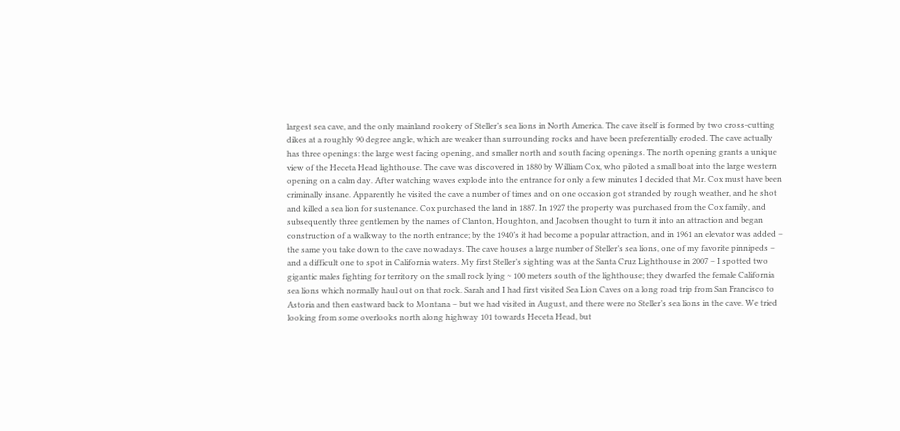largest sea cave, and the only mainland rookery of Steller’s sea lions in North America. The cave itself is formed by two cross-cutting dikes at a roughly 90 degree angle, which are weaker than surrounding rocks and have been preferentially eroded. The cave actually has three openings: the large west facing opening, and smaller north and south facing openings. The north opening grants a unique view of the Heceta Head lighthouse. The cave was discovered in 1880 by William Cox, who piloted a small boat into the large western opening on a calm day. After watching waves explode into the entrance for only a few minutes I decided that Mr. Cox must have been criminally insane. Apparently he visited the cave a number of times and on one occasion got stranded by rough weather, and he shot and killed a sea lion for sustenance. Cox purchased the land in 1887. In 1927 the property was purchased from the Cox family, and subsequently three gentlemen by the names of Clanton, Houghton, and Jacobsen thought to turn it into an attraction and began construction of a walkway to the north entrance; by the 1940’s it had become a popular attraction, and in 1961 an elevator was added – the same you take down to the cave nowadays. The cave houses a large number of Steller’s sea lions, one of my favorite pinnipeds – and a difficult one to spot in California waters. My first Steller’s sighting was at the Santa Cruz Lighthouse in 2007 – I spotted two gigantic males fighting for territory on the small rock lying ~ 100 meters south of the lighthouse; they dwarfed the female California sea lions which normally haul out on that rock. Sarah and I had first visited Sea Lion Caves on a long road trip from San Francisco to Astoria and then eastward back to Montana – but we had visited in August, and there were no Steller’s sea lions in the cave. We tried looking from some overlooks north along highway 101 towards Heceta Head, but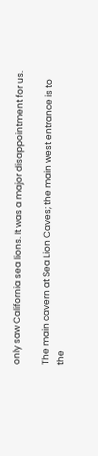only saw California sea lions. It was a major disappointment for us.

The main cavern at Sea Lion Caves; the main west entrance is to the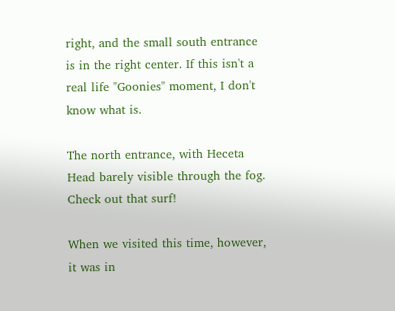right, and the small south entrance is in the right center. If this isn't a real life "Goonies" moment, I don't know what is.

The north entrance, with Heceta Head barely visible through the fog. Check out that surf!

When we visited this time, however, it was in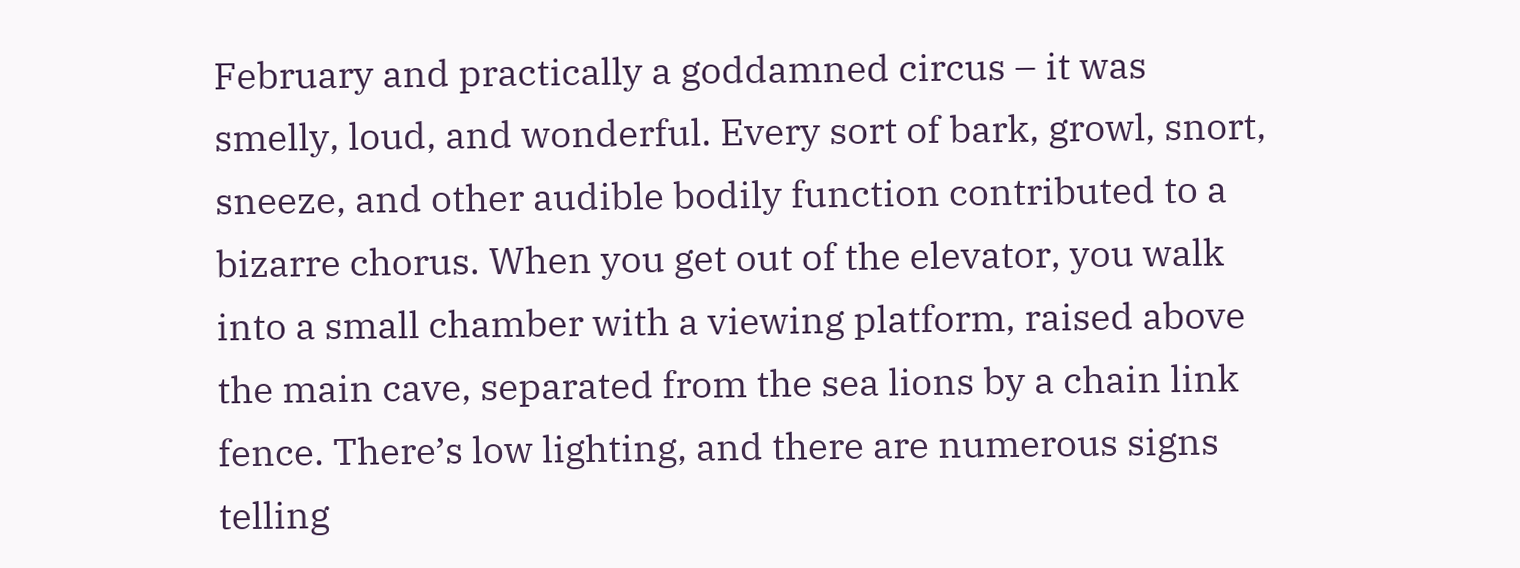February and practically a goddamned circus – it was smelly, loud, and wonderful. Every sort of bark, growl, snort, sneeze, and other audible bodily function contributed to a bizarre chorus. When you get out of the elevator, you walk into a small chamber with a viewing platform, raised above the main cave, separated from the sea lions by a chain link fence. There’s low lighting, and there are numerous signs telling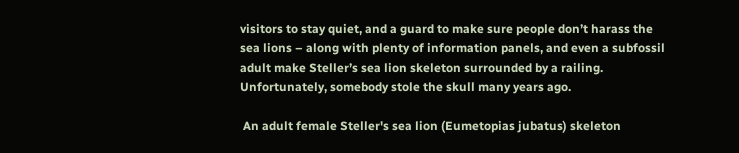visitors to stay quiet, and a guard to make sure people don’t harass the sea lions – along with plenty of information panels, and even a subfossil adult make Steller’s sea lion skeleton surrounded by a railing. Unfortunately, somebody stole the skull many years ago.

 An adult female Steller's sea lion (Eumetopias jubatus) skeleton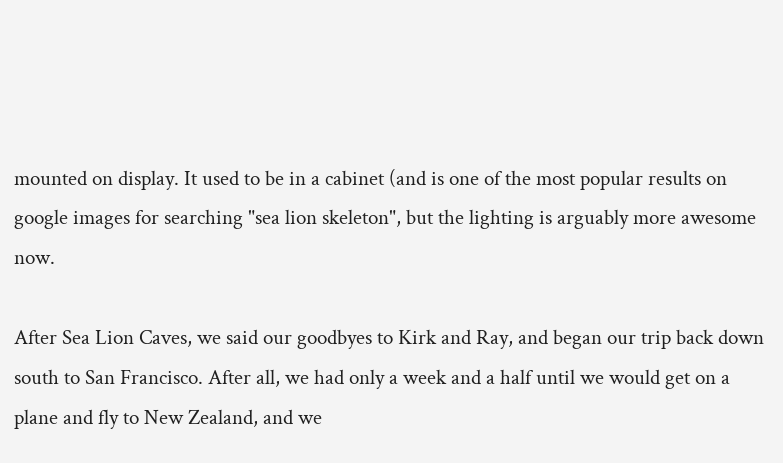mounted on display. It used to be in a cabinet (and is one of the most popular results on google images for searching "sea lion skeleton", but the lighting is arguably more awesome now.

After Sea Lion Caves, we said our goodbyes to Kirk and Ray, and began our trip back down south to San Francisco. After all, we had only a week and a half until we would get on a plane and fly to New Zealand, and we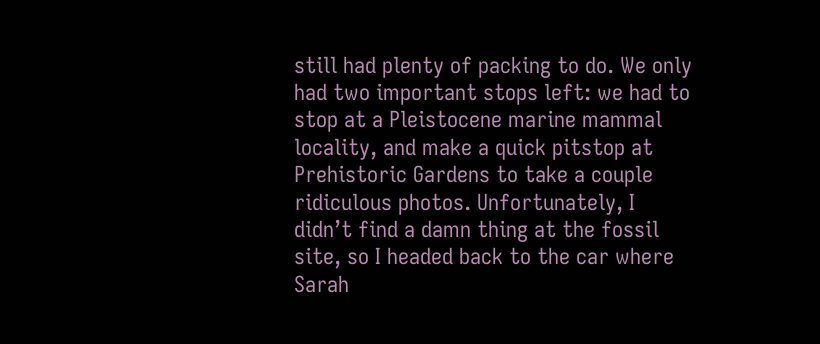still had plenty of packing to do. We only had two important stops left: we had to stop at a Pleistocene marine mammal locality, and make a quick pitstop at Prehistoric Gardens to take a couple ridiculous photos. Unfortunately, I didn’t find a damn thing at the fossil site, so I headed back to the car where Sarah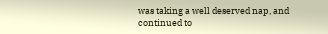was taking a well deserved nap, and continued to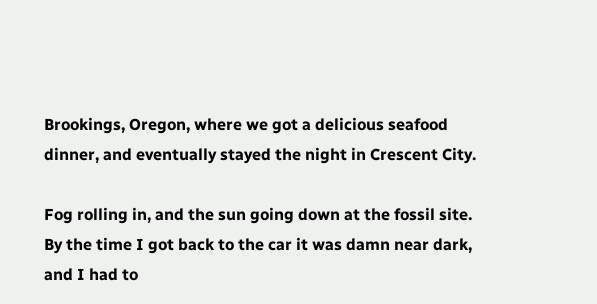Brookings, Oregon, where we got a delicious seafood dinner, and eventually stayed the night in Crescent City.

Fog rolling in, and the sun going down at the fossil site. By the time I got back to the car it was damn near dark, and I had to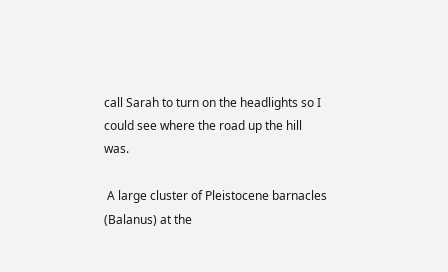call Sarah to turn on the headlights so I could see where the road up the hill was.

 A large cluster of Pleistocene barnacles (Balanus) at the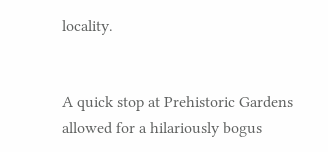locality.


A quick stop at Prehistoric Gardens allowed for a hilariously bogus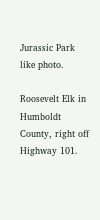Jurassic Park like photo.

Roosevelt Elk in Humboldt County, right off Highway 101.